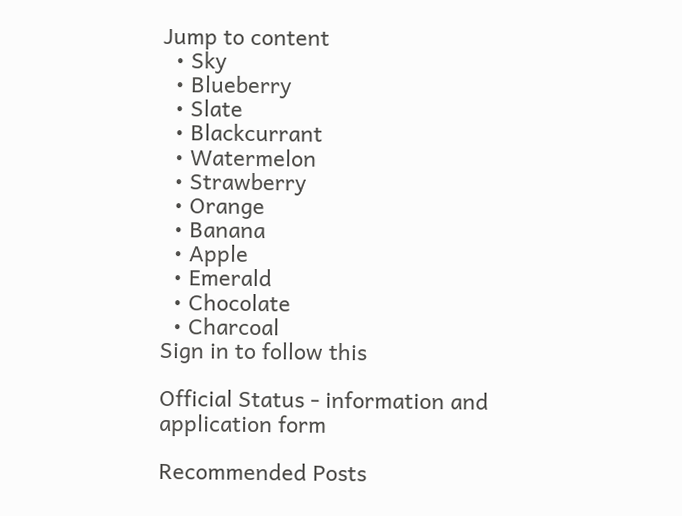Jump to content
  • Sky
  • Blueberry
  • Slate
  • Blackcurrant
  • Watermelon
  • Strawberry
  • Orange
  • Banana
  • Apple
  • Emerald
  • Chocolate
  • Charcoal
Sign in to follow this

Official Status - information and application form

Recommended Posts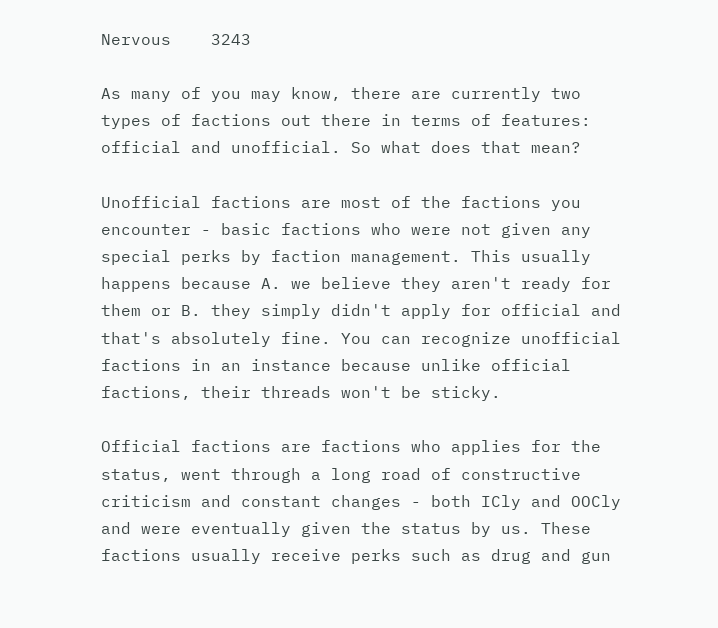Nervous    3243

As many of you may know, there are currently two types of factions out there in terms of features: official and unofficial. So what does that mean?

Unofficial factions are most of the factions you encounter - basic factions who were not given any special perks by faction management. This usually happens because A. we believe they aren't ready for them or B. they simply didn't apply for official and that's absolutely fine. You can recognize unofficial factions in an instance because unlike official factions, their threads won't be sticky.

Official factions are factions who applies for the status, went through a long road of constructive criticism and constant changes - both ICly and OOCly and were eventually given the status by us. These factions usually receive perks such as drug and gun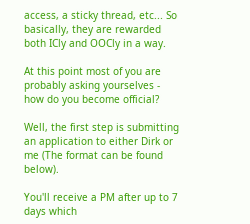access, a sticky thread, etc... So basically, they are rewarded both ICly and OOCly in a way.

At this point most of you are probably asking yourselves - how do you become official?

Well, the first step is submitting an application to either Dirk or me (The format can be found below).

You'll receive a PM after up to 7 days which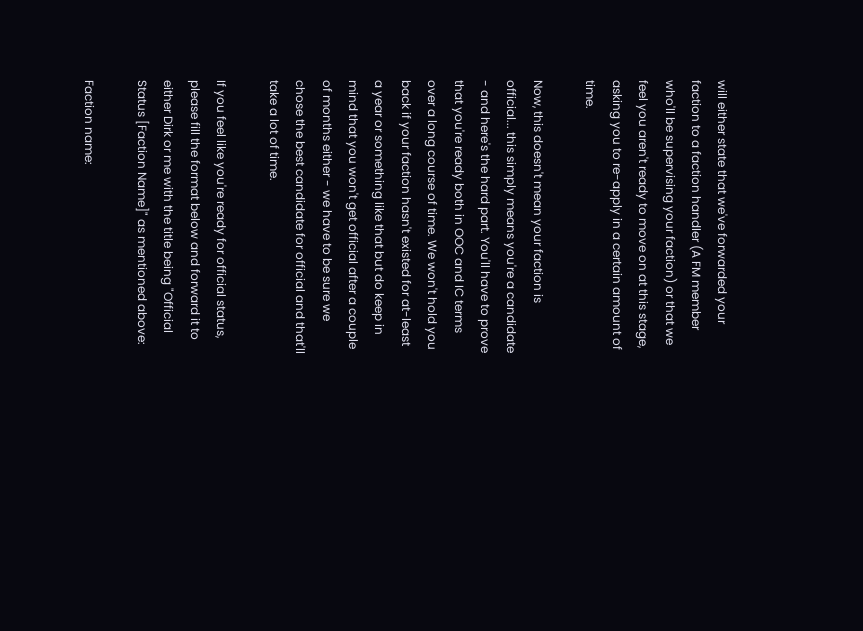will either state that we've forwarded your faction to a faction handler (A FM member who'll be supervising your faction) or that we feel you aren't ready to move on at this stage, asking you to re-apply in a certain amount of time.

Now, this doesn't mean your faction is official... this simply means you're a candidate - and here's the hard part. You'll have to prove that you're ready both in OOC and IC terms over a long course of time. We won't hold you back if your faction hasn't existed for at-least a year or something like that but do keep in mind that you won't get official after a couple of months either - we have to be sure we chose the best candidate for official and that'll take a lot of time.

If you feel like you're ready for official status, please fill the format below and forward it to either Dirk or me with the title being "Official Status [Faction Name]" as mentioned above:

Faction name: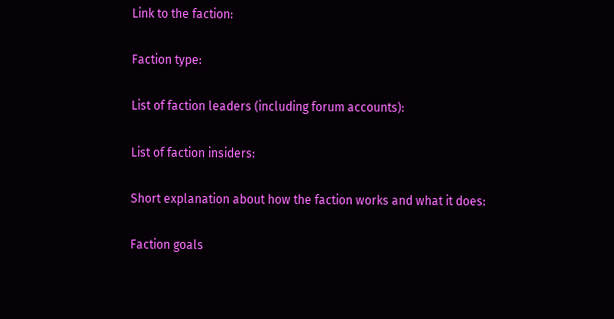Link to the faction:

Faction type:

List of faction leaders (including forum accounts):

List of faction insiders:

Short explanation about how the faction works and what it does:

Faction goals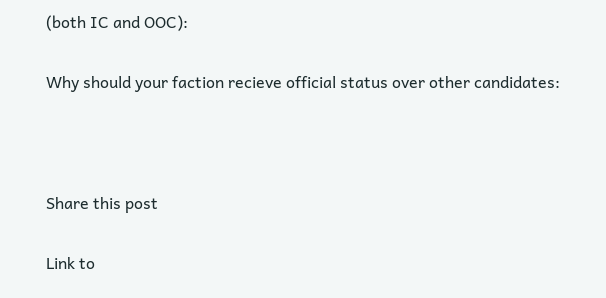(both IC and OOC):

Why should your faction recieve official status over other candidates:



Share this post

Link to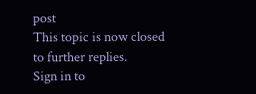post
This topic is now closed to further replies.
Sign in to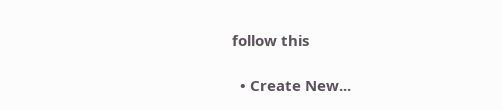follow this

  • Create New...